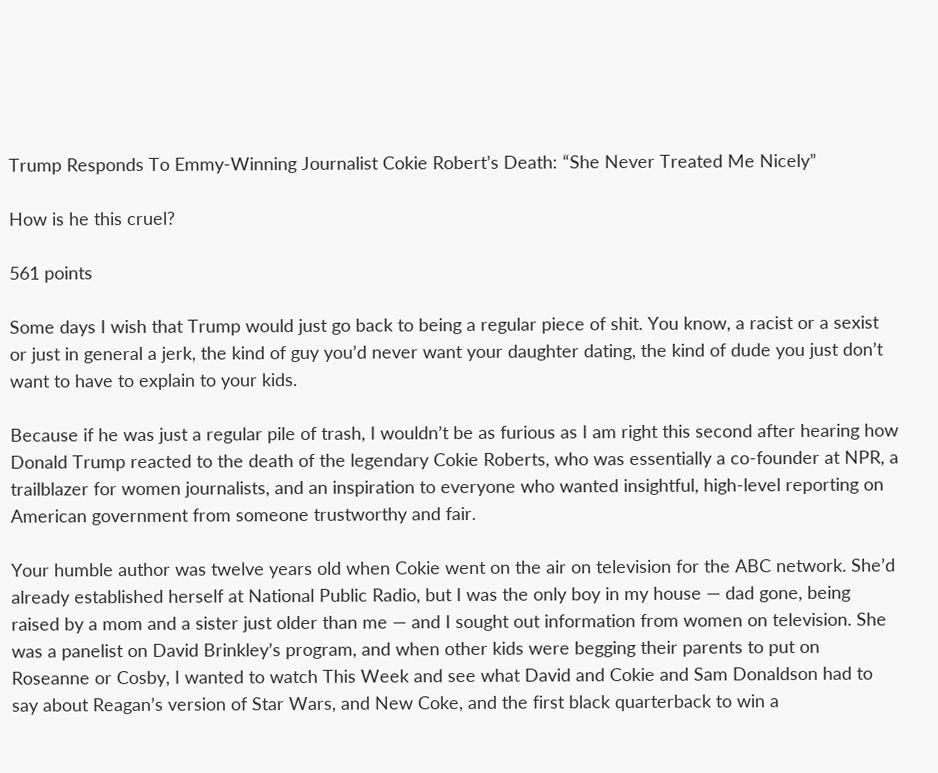Trump Responds To Emmy-Winning Journalist Cokie Robert’s Death: “She Never Treated Me Nicely”

How is he this cruel?

561 points

Some days I wish that Trump would just go back to being a regular piece of shit. You know, a racist or a sexist or just in general a jerk, the kind of guy you’d never want your daughter dating, the kind of dude you just don’t want to have to explain to your kids.

Because if he was just a regular pile of trash, I wouldn’t be as furious as I am right this second after hearing how Donald Trump reacted to the death of the legendary Cokie Roberts, who was essentially a co-founder at NPR, a trailblazer for women journalists, and an inspiration to everyone who wanted insightful, high-level reporting on American government from someone trustworthy and fair.

Your humble author was twelve years old when Cokie went on the air on television for the ABC network. She’d already established herself at National Public Radio, but I was the only boy in my house — dad gone, being raised by a mom and a sister just older than me — and I sought out information from women on television. She was a panelist on David Brinkley’s program, and when other kids were begging their parents to put on Roseanne or Cosby, I wanted to watch This Week and see what David and Cokie and Sam Donaldson had to say about Reagan’s version of Star Wars, and New Coke, and the first black quarterback to win a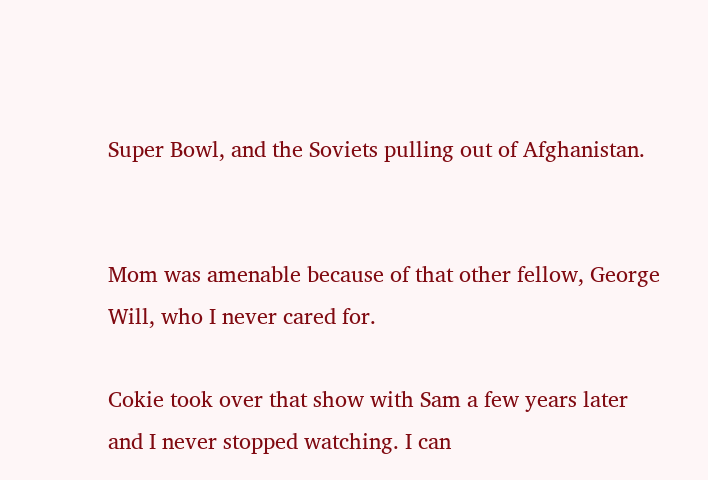Super Bowl, and the Soviets pulling out of Afghanistan.


Mom was amenable because of that other fellow, George Will, who I never cared for.

Cokie took over that show with Sam a few years later and I never stopped watching. I can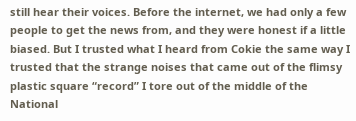still hear their voices. Before the internet, we had only a few people to get the news from, and they were honest if a little biased. But I trusted what I heard from Cokie the same way I trusted that the strange noises that came out of the flimsy plastic square “record” I tore out of the middle of the National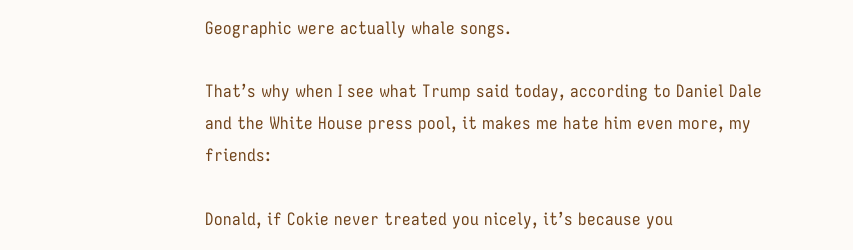Geographic were actually whale songs.

That’s why when I see what Trump said today, according to Daniel Dale and the White House press pool, it makes me hate him even more, my friends:

Donald, if Cokie never treated you nicely, it’s because you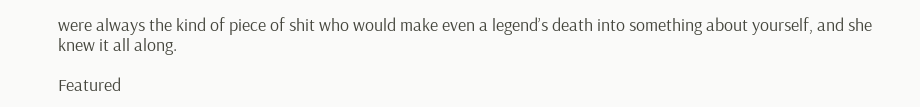were always the kind of piece of shit who would make even a legend’s death into something about yourself, and she knew it all along.

Featured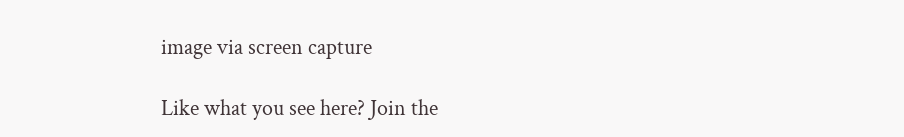image via screen capture

Like what you see here? Join the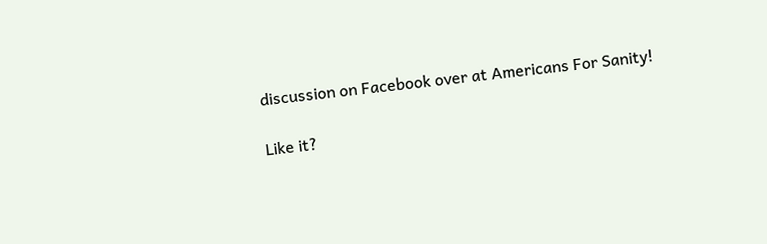discussion on Facebook over at Americans For Sanity!

Like it?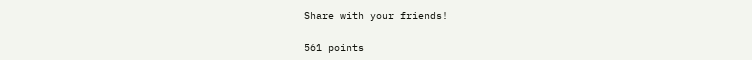Share with your friends!

561 points